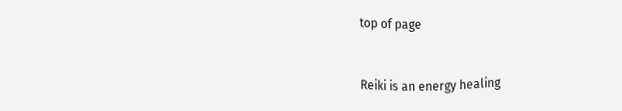top of page


Reiki is an energy healing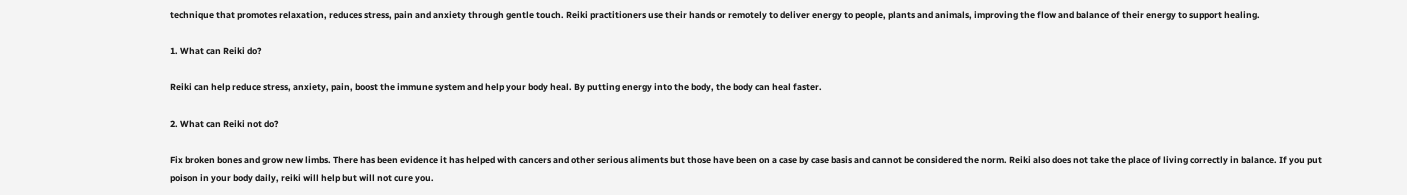technique that promotes relaxation, reduces stress, pain and anxiety through gentle touch. Reiki practitioners use their hands or remotely to deliver energy to people, plants and animals, improving the flow and balance of their energy to support healing.

1. What can Reiki do?

Reiki can help reduce stress, anxiety, pain, boost the immune system and help your body heal. By putting energy into the body, the body can heal faster.

2. What can Reiki not do?

Fix broken bones and grow new limbs. There has been evidence it has helped with cancers and other serious aliments but those have been on a case by case basis and cannot be considered the norm. Reiki also does not take the place of living correctly in balance. If you put poison in your body daily, reiki will help but will not cure you.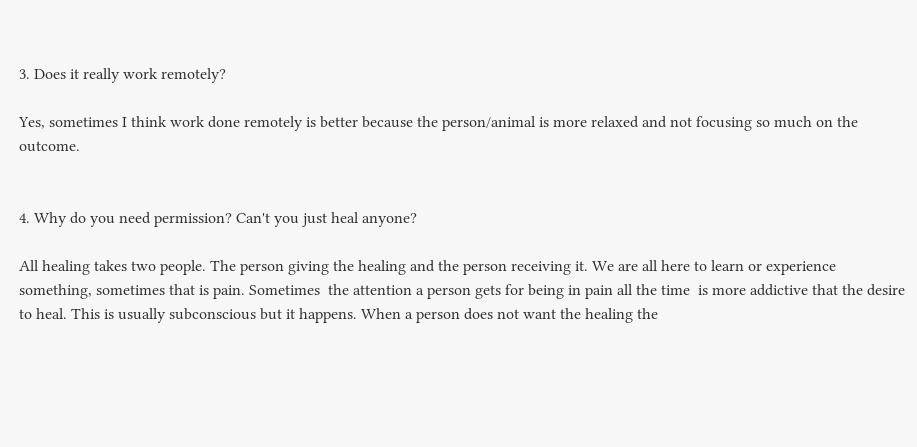3. Does it really work remotely?

Yes, sometimes I think work done remotely is better because the person/animal is more relaxed and not focusing so much on the outcome.


4. Why do you need permission? Can't you just heal anyone?

All healing takes two people. The person giving the healing and the person receiving it. We are all here to learn or experience something, sometimes that is pain. Sometimes  the attention a person gets for being in pain all the time  is more addictive that the desire to heal. This is usually subconscious but it happens. When a person does not want the healing the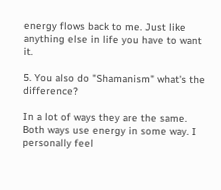energy flows back to me. Just like anything else in life you have to want it.

5. You also do "Shamanism" what's the difference?

In a lot of ways they are the same. Both ways use energy in some way. I personally feel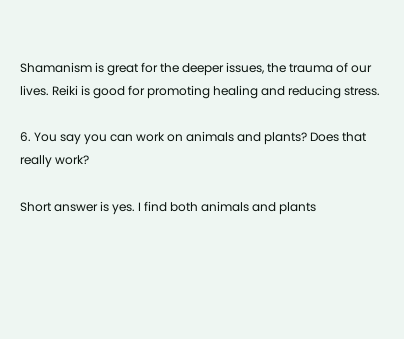Shamanism is great for the deeper issues, the trauma of our lives. Reiki is good for promoting healing and reducing stress.

6. You say you can work on animals and plants? Does that really work?

Short answer is yes. I find both animals and plants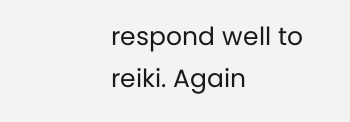respond well to reiki. Again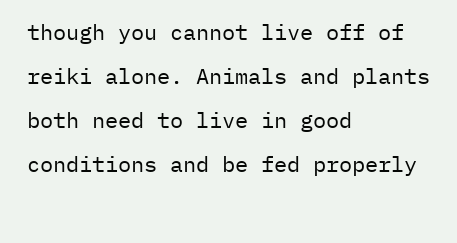though you cannot live off of reiki alone. Animals and plants both need to live in good conditions and be fed properly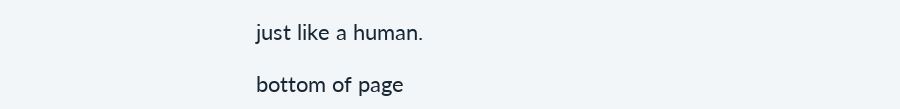just like a human.

bottom of page